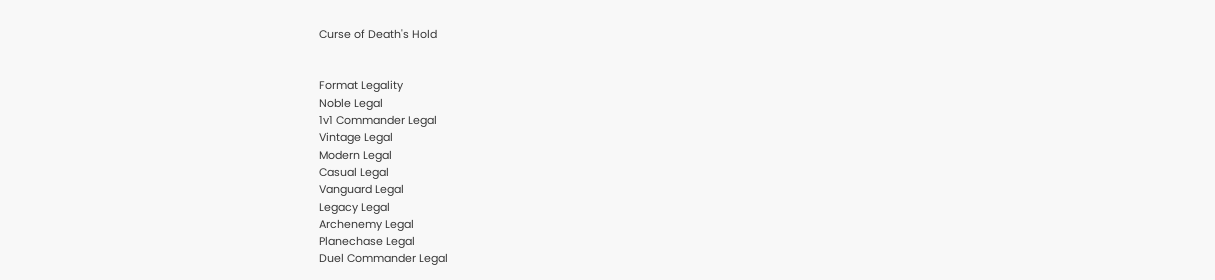Curse of Death's Hold


Format Legality
Noble Legal
1v1 Commander Legal
Vintage Legal
Modern Legal
Casual Legal
Vanguard Legal
Legacy Legal
Archenemy Legal
Planechase Legal
Duel Commander Legal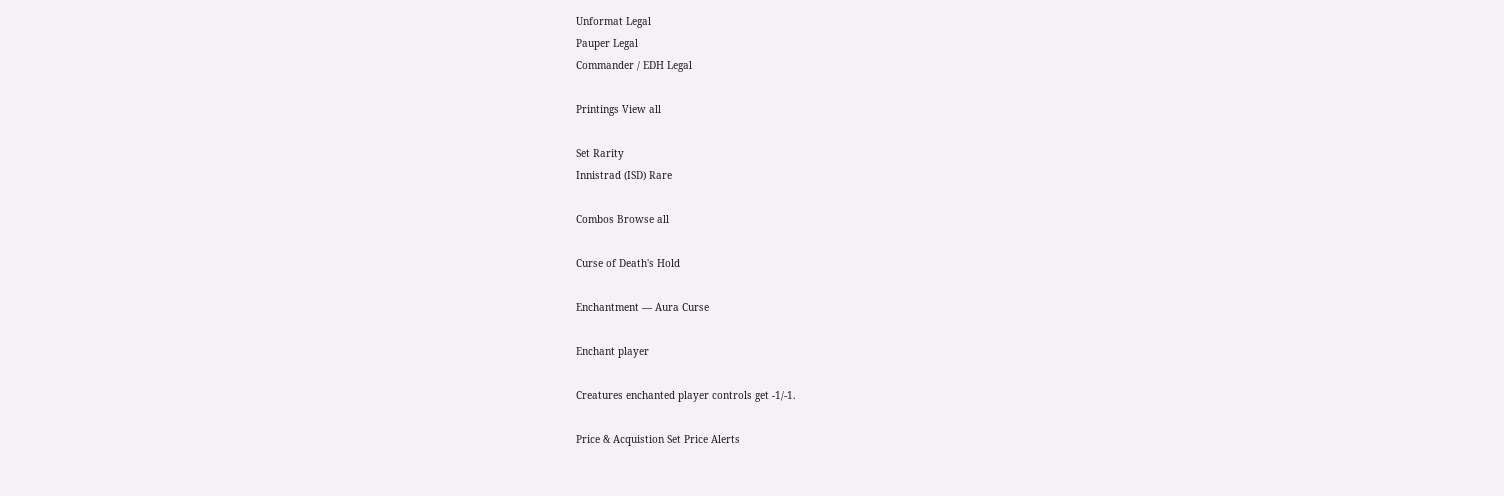Unformat Legal
Pauper Legal
Commander / EDH Legal

Printings View all

Set Rarity
Innistrad (ISD) Rare

Combos Browse all

Curse of Death's Hold

Enchantment — Aura Curse

Enchant player

Creatures enchanted player controls get -1/-1.

Price & Acquistion Set Price Alerts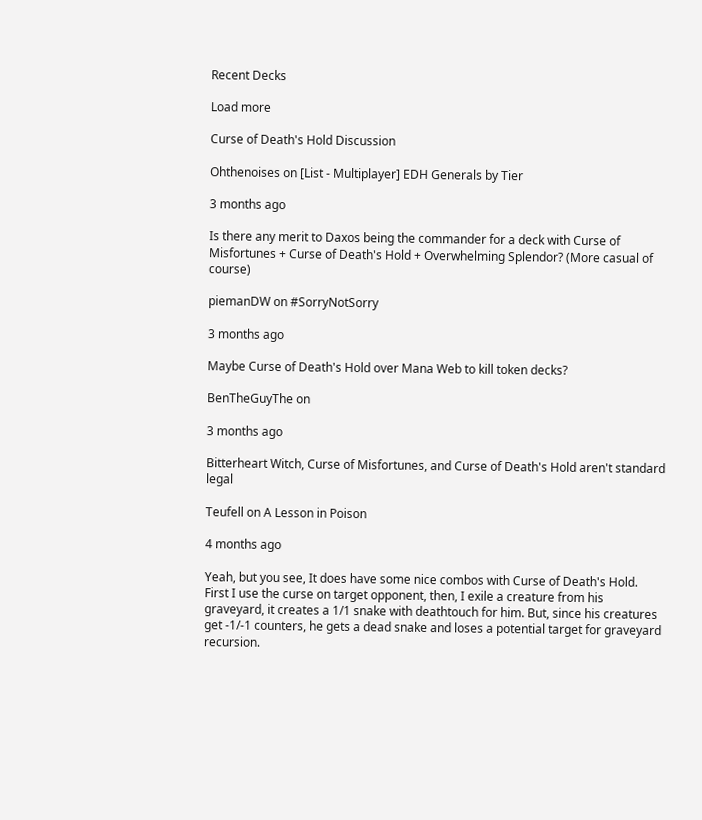Recent Decks

Load more

Curse of Death's Hold Discussion

Ohthenoises on [List - Multiplayer] EDH Generals by Tier

3 months ago

Is there any merit to Daxos being the commander for a deck with Curse of Misfortunes + Curse of Death's Hold + Overwhelming Splendor? (More casual of course)

piemanDW on #SorryNotSorry

3 months ago

Maybe Curse of Death's Hold over Mana Web to kill token decks?

BenTheGuyThe on

3 months ago

Bitterheart Witch, Curse of Misfortunes, and Curse of Death's Hold aren't standard legal

Teufell on A Lesson in Poison

4 months ago

Yeah, but you see, It does have some nice combos with Curse of Death's Hold. First I use the curse on target opponent, then, I exile a creature from his graveyard, it creates a 1/1 snake with deathtouch for him. But, since his creatures get -1/-1 counters, he gets a dead snake and loses a potential target for graveyard recursion.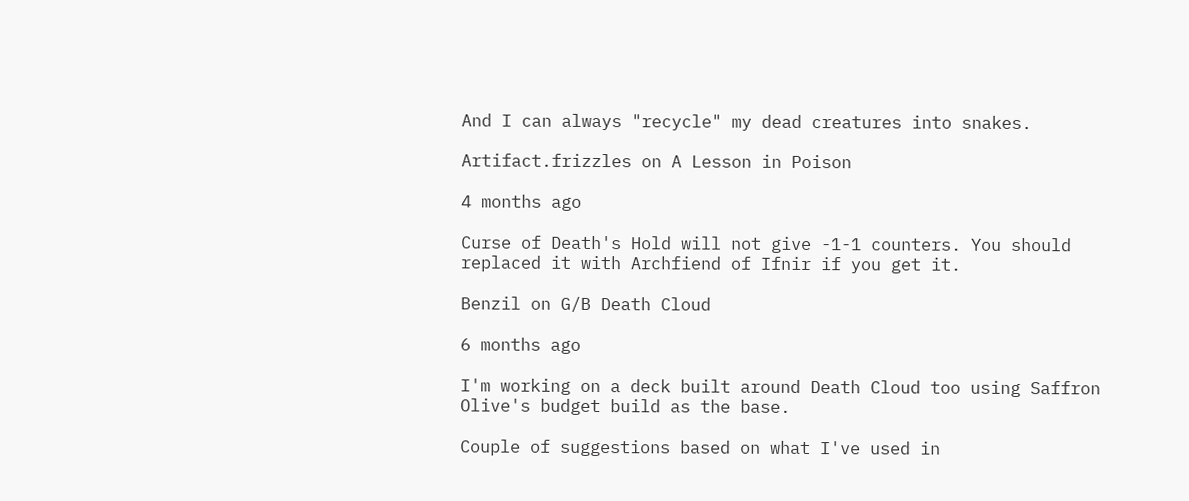And I can always "recycle" my dead creatures into snakes.

Artifact.frizzles on A Lesson in Poison

4 months ago

Curse of Death's Hold will not give -1-1 counters. You should replaced it with Archfiend of Ifnir if you get it.

Benzil on G/B Death Cloud

6 months ago

I'm working on a deck built around Death Cloud too using Saffron Olive's budget build as the base.

Couple of suggestions based on what I've used in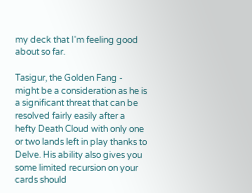my deck that I'm feeling good about so far.

Tasigur, the Golden Fang - might be a consideration as he is a significant threat that can be resolved fairly easily after a hefty Death Cloud with only one or two lands left in play thanks to Delve. His ability also gives you some limited recursion on your cards should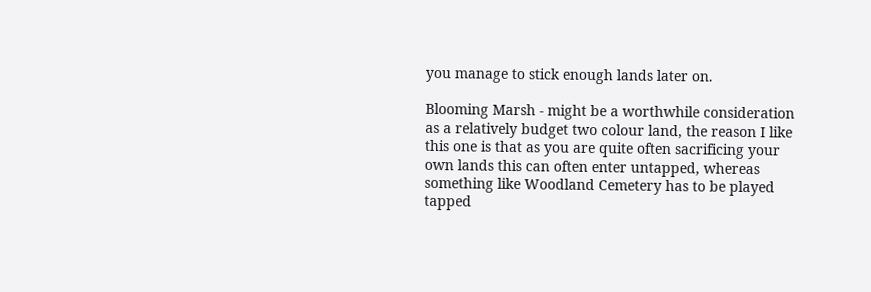you manage to stick enough lands later on.

Blooming Marsh - might be a worthwhile consideration as a relatively budget two colour land, the reason I like this one is that as you are quite often sacrificing your own lands this can often enter untapped, whereas something like Woodland Cemetery has to be played tapped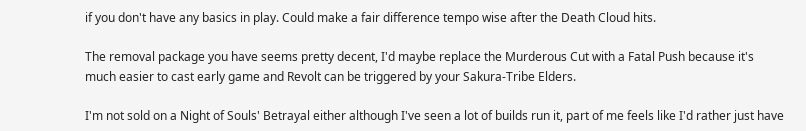if you don't have any basics in play. Could make a fair difference tempo wise after the Death Cloud hits.

The removal package you have seems pretty decent, I'd maybe replace the Murderous Cut with a Fatal Push because it's much easier to cast early game and Revolt can be triggered by your Sakura-Tribe Elders.

I'm not sold on a Night of Souls' Betrayal either although I've seen a lot of builds run it, part of me feels like I'd rather just have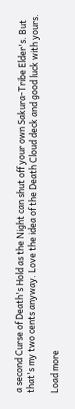a second Curse of Death's Hold as the Night can shut off your own Sakura-Tribe Elder's. But that's my two cents anyway. Love the idea of the Death Cloud deck and good luck with yours.

Load more